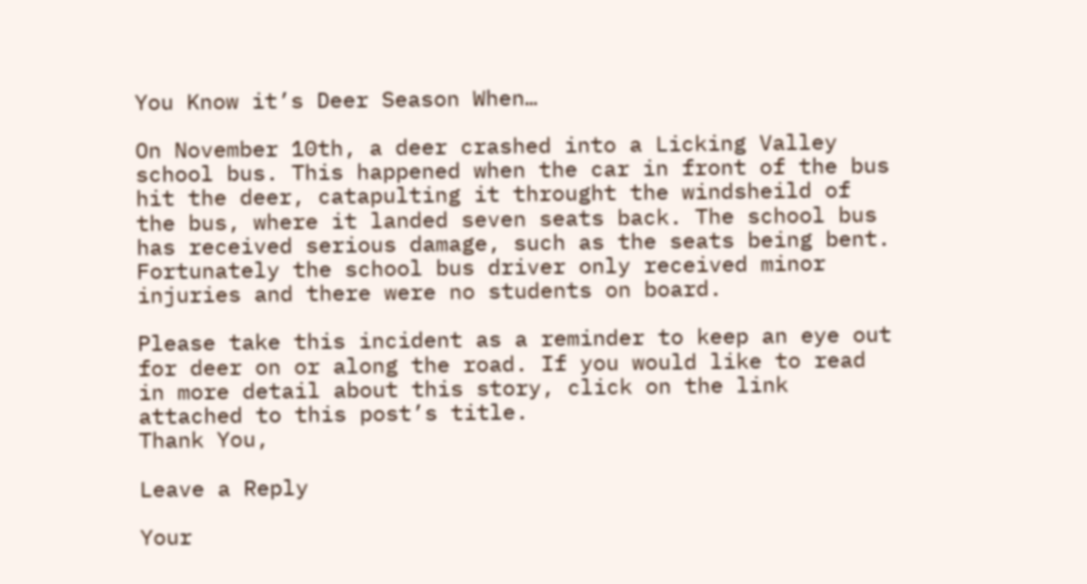You Know it’s Deer Season When…

On November 10th, a deer crashed into a Licking Valley school bus. This happened when the car in front of the bus hit the deer, catapulting it throught the windsheild of the bus, where it landed seven seats back. The school bus has received serious damage, such as the seats being bent. Fortunately the school bus driver only received minor injuries and there were no students on board.

Please take this incident as a reminder to keep an eye out for deer on or along the road. If you would like to read in more detail about this story, click on the link attached to this post’s title.
Thank You,

Leave a Reply

Your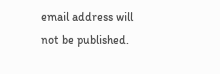email address will not be published.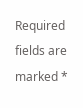Required fields are marked *